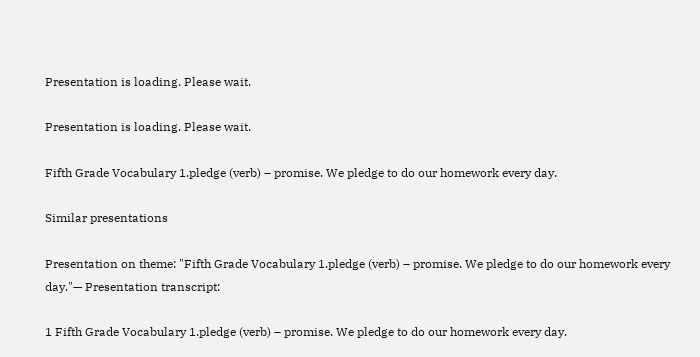Presentation is loading. Please wait.

Presentation is loading. Please wait.

Fifth Grade Vocabulary 1.pledge (verb) – promise. We pledge to do our homework every day.

Similar presentations

Presentation on theme: "Fifth Grade Vocabulary 1.pledge (verb) – promise. We pledge to do our homework every day."— Presentation transcript:

1 Fifth Grade Vocabulary 1.pledge (verb) – promise. We pledge to do our homework every day.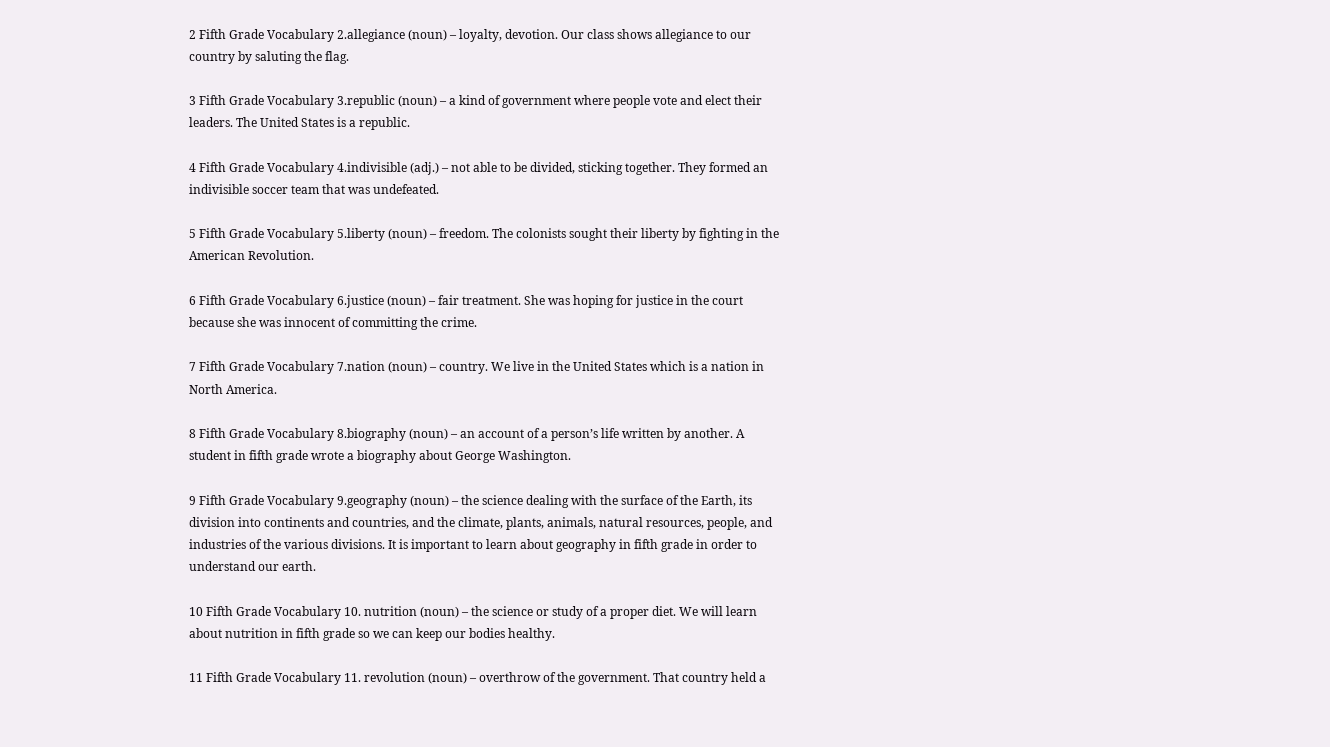2 Fifth Grade Vocabulary 2.allegiance (noun) – loyalty, devotion. Our class shows allegiance to our country by saluting the flag.

3 Fifth Grade Vocabulary 3.republic (noun) – a kind of government where people vote and elect their leaders. The United States is a republic.

4 Fifth Grade Vocabulary 4.indivisible (adj.) – not able to be divided, sticking together. They formed an indivisible soccer team that was undefeated.

5 Fifth Grade Vocabulary 5.liberty (noun) – freedom. The colonists sought their liberty by fighting in the American Revolution.

6 Fifth Grade Vocabulary 6.justice (noun) – fair treatment. She was hoping for justice in the court because she was innocent of committing the crime.

7 Fifth Grade Vocabulary 7.nation (noun) – country. We live in the United States which is a nation in North America.

8 Fifth Grade Vocabulary 8.biography (noun) – an account of a person’s life written by another. A student in fifth grade wrote a biography about George Washington.

9 Fifth Grade Vocabulary 9.geography (noun) – the science dealing with the surface of the Earth, its division into continents and countries, and the climate, plants, animals, natural resources, people, and industries of the various divisions. It is important to learn about geography in fifth grade in order to understand our earth.

10 Fifth Grade Vocabulary 10. nutrition (noun) – the science or study of a proper diet. We will learn about nutrition in fifth grade so we can keep our bodies healthy.

11 Fifth Grade Vocabulary 11. revolution (noun) – overthrow of the government. That country held a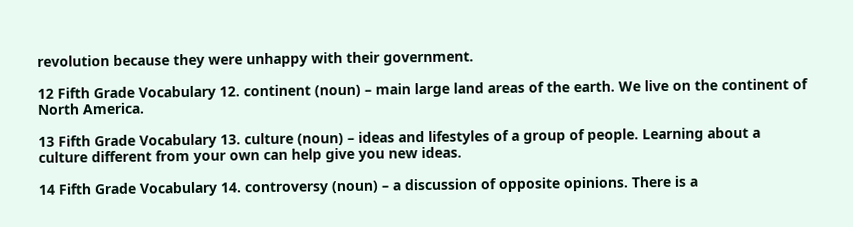revolution because they were unhappy with their government.

12 Fifth Grade Vocabulary 12. continent (noun) – main large land areas of the earth. We live on the continent of North America.

13 Fifth Grade Vocabulary 13. culture (noun) – ideas and lifestyles of a group of people. Learning about a culture different from your own can help give you new ideas.

14 Fifth Grade Vocabulary 14. controversy (noun) – a discussion of opposite opinions. There is a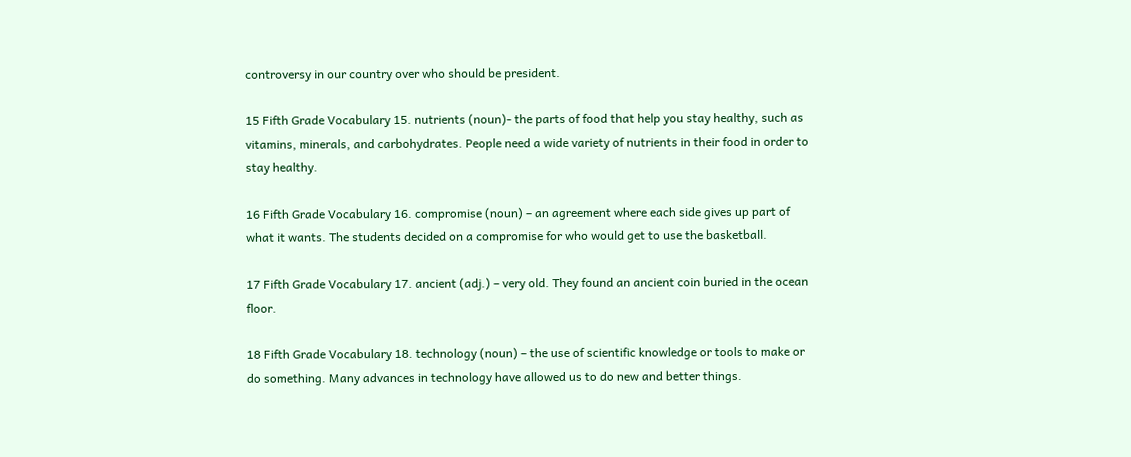controversy in our country over who should be president.

15 Fifth Grade Vocabulary 15. nutrients (noun)- the parts of food that help you stay healthy, such as vitamins, minerals, and carbohydrates. People need a wide variety of nutrients in their food in order to stay healthy.

16 Fifth Grade Vocabulary 16. compromise (noun) – an agreement where each side gives up part of what it wants. The students decided on a compromise for who would get to use the basketball.

17 Fifth Grade Vocabulary 17. ancient (adj.) – very old. They found an ancient coin buried in the ocean floor.

18 Fifth Grade Vocabulary 18. technology (noun) – the use of scientific knowledge or tools to make or do something. Many advances in technology have allowed us to do new and better things.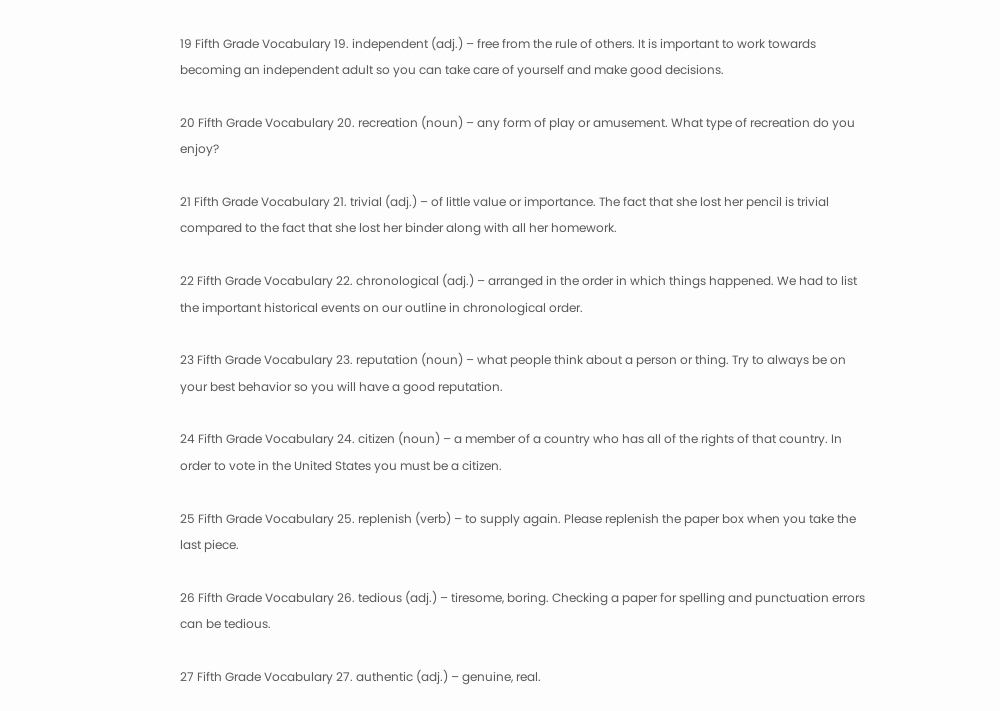19 Fifth Grade Vocabulary 19. independent (adj.) – free from the rule of others. It is important to work towards becoming an independent adult so you can take care of yourself and make good decisions.

20 Fifth Grade Vocabulary 20. recreation (noun) – any form of play or amusement. What type of recreation do you enjoy?

21 Fifth Grade Vocabulary 21. trivial (adj.) – of little value or importance. The fact that she lost her pencil is trivial compared to the fact that she lost her binder along with all her homework.

22 Fifth Grade Vocabulary 22. chronological (adj.) – arranged in the order in which things happened. We had to list the important historical events on our outline in chronological order.

23 Fifth Grade Vocabulary 23. reputation (noun) – what people think about a person or thing. Try to always be on your best behavior so you will have a good reputation.

24 Fifth Grade Vocabulary 24. citizen (noun) – a member of a country who has all of the rights of that country. In order to vote in the United States you must be a citizen.

25 Fifth Grade Vocabulary 25. replenish (verb) – to supply again. Please replenish the paper box when you take the last piece.

26 Fifth Grade Vocabulary 26. tedious (adj.) – tiresome, boring. Checking a paper for spelling and punctuation errors can be tedious.

27 Fifth Grade Vocabulary 27. authentic (adj.) – genuine, real.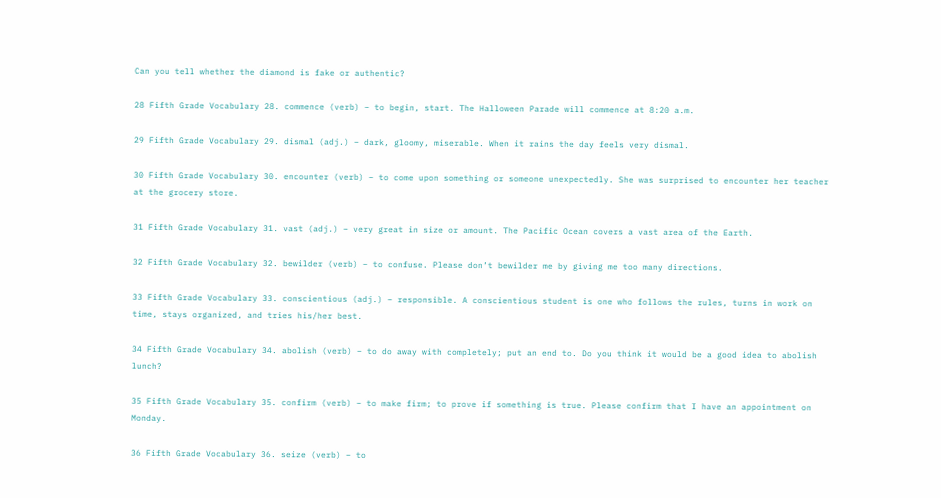Can you tell whether the diamond is fake or authentic?

28 Fifth Grade Vocabulary 28. commence (verb) – to begin, start. The Halloween Parade will commence at 8:20 a.m.

29 Fifth Grade Vocabulary 29. dismal (adj.) – dark, gloomy, miserable. When it rains the day feels very dismal.

30 Fifth Grade Vocabulary 30. encounter (verb) – to come upon something or someone unexpectedly. She was surprised to encounter her teacher at the grocery store.

31 Fifth Grade Vocabulary 31. vast (adj.) – very great in size or amount. The Pacific Ocean covers a vast area of the Earth.

32 Fifth Grade Vocabulary 32. bewilder (verb) – to confuse. Please don’t bewilder me by giving me too many directions.

33 Fifth Grade Vocabulary 33. conscientious (adj.) – responsible. A conscientious student is one who follows the rules, turns in work on time, stays organized, and tries his/her best.

34 Fifth Grade Vocabulary 34. abolish (verb) – to do away with completely; put an end to. Do you think it would be a good idea to abolish lunch?

35 Fifth Grade Vocabulary 35. confirm (verb) – to make firm; to prove if something is true. Please confirm that I have an appointment on Monday.

36 Fifth Grade Vocabulary 36. seize (verb) – to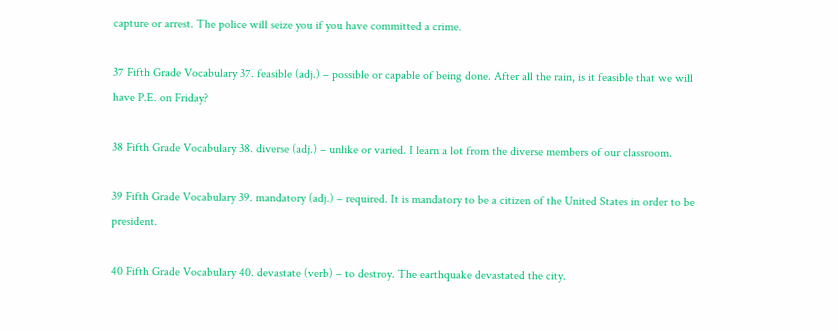capture or arrest. The police will seize you if you have committed a crime.

37 Fifth Grade Vocabulary 37. feasible (adj.) – possible or capable of being done. After all the rain, is it feasible that we will have P.E. on Friday?

38 Fifth Grade Vocabulary 38. diverse (adj.) – unlike or varied. I learn a lot from the diverse members of our classroom.

39 Fifth Grade Vocabulary 39. mandatory (adj.) – required. It is mandatory to be a citizen of the United States in order to be president.

40 Fifth Grade Vocabulary 40. devastate (verb) – to destroy. The earthquake devastated the city.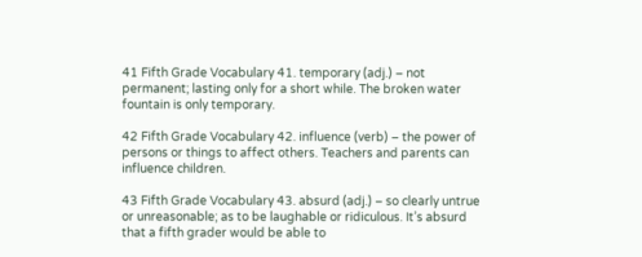41 Fifth Grade Vocabulary 41. temporary (adj.) – not permanent; lasting only for a short while. The broken water fountain is only temporary.

42 Fifth Grade Vocabulary 42. influence (verb) – the power of persons or things to affect others. Teachers and parents can influence children.

43 Fifth Grade Vocabulary 43. absurd (adj.) – so clearly untrue or unreasonable; as to be laughable or ridiculous. It’s absurd that a fifth grader would be able to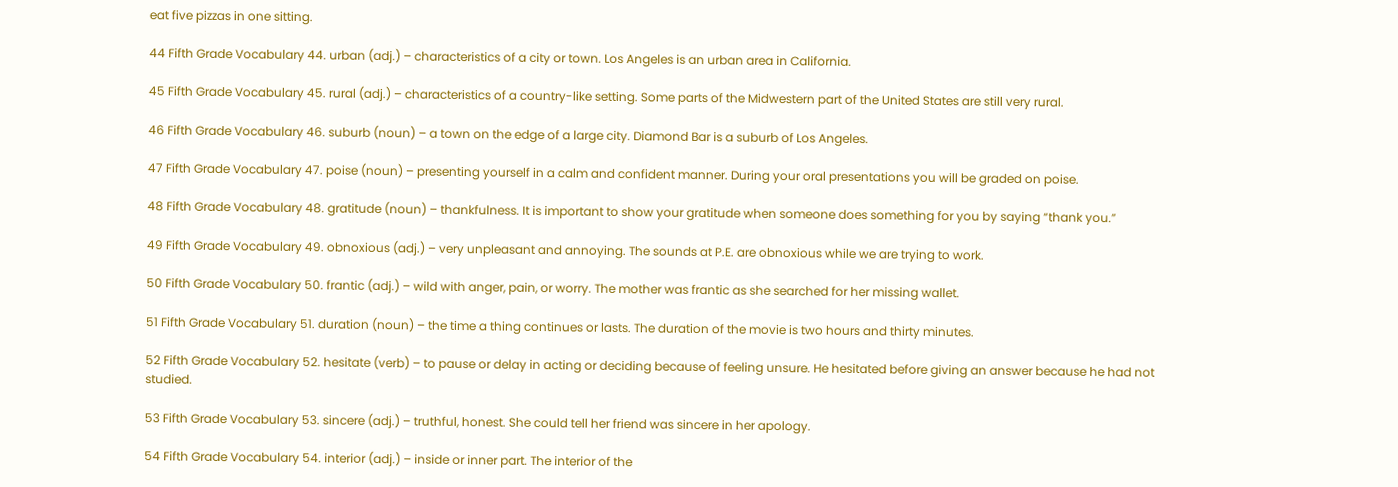eat five pizzas in one sitting.

44 Fifth Grade Vocabulary 44. urban (adj.) – characteristics of a city or town. Los Angeles is an urban area in California.

45 Fifth Grade Vocabulary 45. rural (adj.) – characteristics of a country-like setting. Some parts of the Midwestern part of the United States are still very rural.

46 Fifth Grade Vocabulary 46. suburb (noun) – a town on the edge of a large city. Diamond Bar is a suburb of Los Angeles.

47 Fifth Grade Vocabulary 47. poise (noun) – presenting yourself in a calm and confident manner. During your oral presentations you will be graded on poise.

48 Fifth Grade Vocabulary 48. gratitude (noun) – thankfulness. It is important to show your gratitude when someone does something for you by saying “thank you.”

49 Fifth Grade Vocabulary 49. obnoxious (adj.) – very unpleasant and annoying. The sounds at P.E. are obnoxious while we are trying to work.

50 Fifth Grade Vocabulary 50. frantic (adj.) – wild with anger, pain, or worry. The mother was frantic as she searched for her missing wallet.

51 Fifth Grade Vocabulary 51. duration (noun) – the time a thing continues or lasts. The duration of the movie is two hours and thirty minutes.

52 Fifth Grade Vocabulary 52. hesitate (verb) – to pause or delay in acting or deciding because of feeling unsure. He hesitated before giving an answer because he had not studied.

53 Fifth Grade Vocabulary 53. sincere (adj.) – truthful, honest. She could tell her friend was sincere in her apology.

54 Fifth Grade Vocabulary 54. interior (adj.) – inside or inner part. The interior of the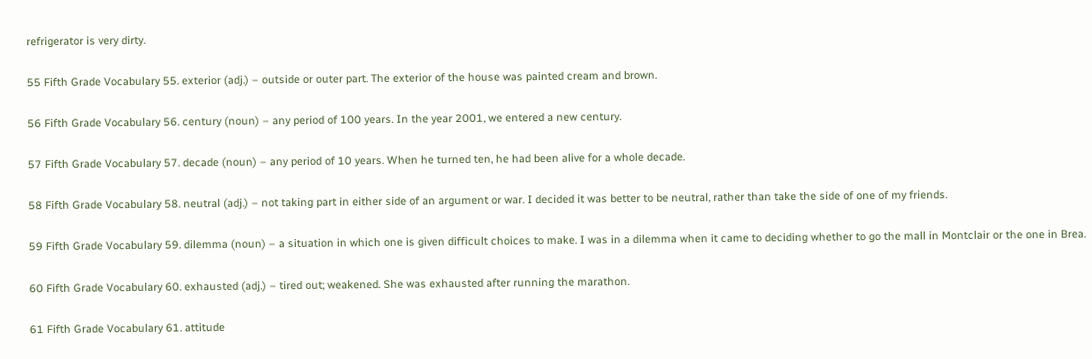refrigerator is very dirty.

55 Fifth Grade Vocabulary 55. exterior (adj.) – outside or outer part. The exterior of the house was painted cream and brown.

56 Fifth Grade Vocabulary 56. century (noun) – any period of 100 years. In the year 2001, we entered a new century.

57 Fifth Grade Vocabulary 57. decade (noun) – any period of 10 years. When he turned ten, he had been alive for a whole decade.

58 Fifth Grade Vocabulary 58. neutral (adj.) – not taking part in either side of an argument or war. I decided it was better to be neutral, rather than take the side of one of my friends.

59 Fifth Grade Vocabulary 59. dilemma (noun) – a situation in which one is given difficult choices to make. I was in a dilemma when it came to deciding whether to go the mall in Montclair or the one in Brea.

60 Fifth Grade Vocabulary 60. exhausted (adj.) – tired out; weakened. She was exhausted after running the marathon.

61 Fifth Grade Vocabulary 61. attitude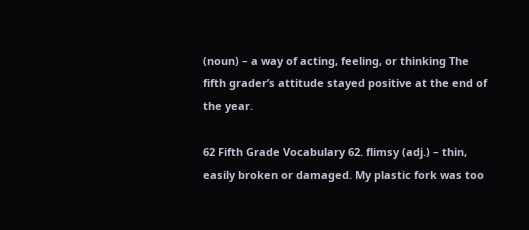(noun) – a way of acting, feeling, or thinking The fifth grader’s attitude stayed positive at the end of the year.

62 Fifth Grade Vocabulary 62. flimsy (adj.) – thin, easily broken or damaged. My plastic fork was too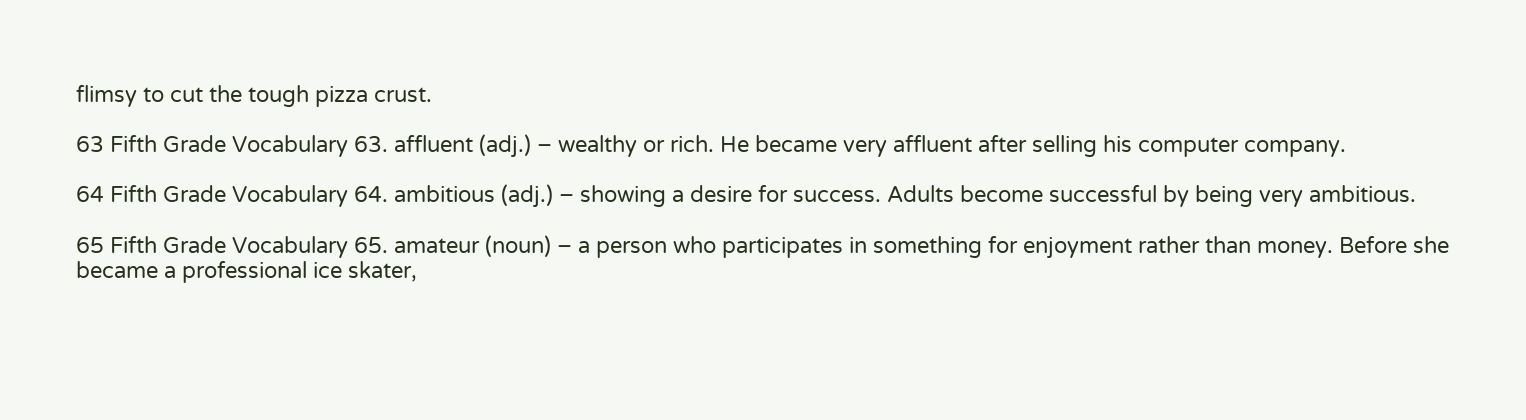flimsy to cut the tough pizza crust.

63 Fifth Grade Vocabulary 63. affluent (adj.) – wealthy or rich. He became very affluent after selling his computer company.

64 Fifth Grade Vocabulary 64. ambitious (adj.) – showing a desire for success. Adults become successful by being very ambitious.

65 Fifth Grade Vocabulary 65. amateur (noun) – a person who participates in something for enjoyment rather than money. Before she became a professional ice skater,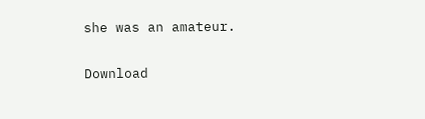she was an amateur.

Download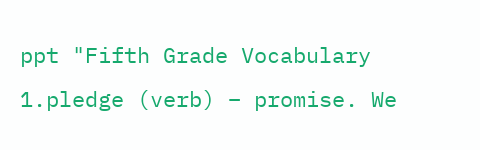ppt "Fifth Grade Vocabulary 1.pledge (verb) – promise. We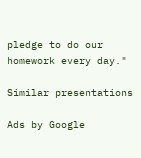pledge to do our homework every day."

Similar presentations

Ads by Google